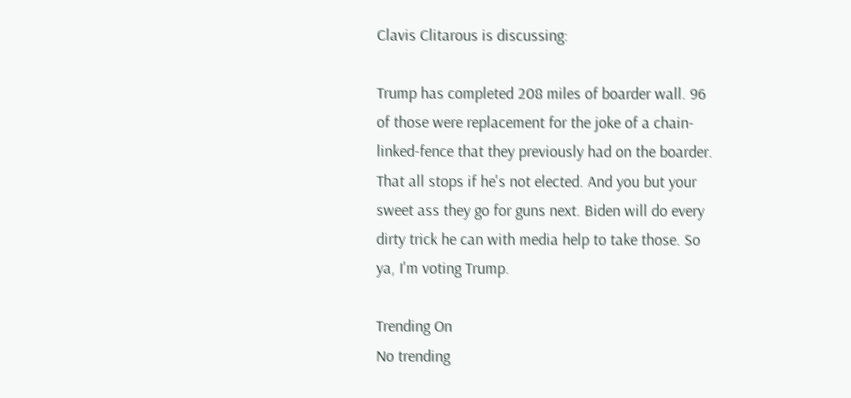Clavis Clitarous is discussing:

Trump has completed 208 miles of boarder wall. 96 of those were replacement for the joke of a chain- linked-fence that they previously had on the boarder. That all stops if he's not elected. And you but your sweet ass they go for guns next. Biden will do every dirty trick he can with media help to take those. So ya, I'm voting Trump.

Trending On
No trending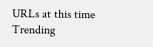URLs at this time
Trending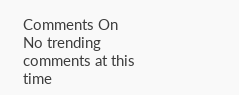Comments On
No trending comments at this time